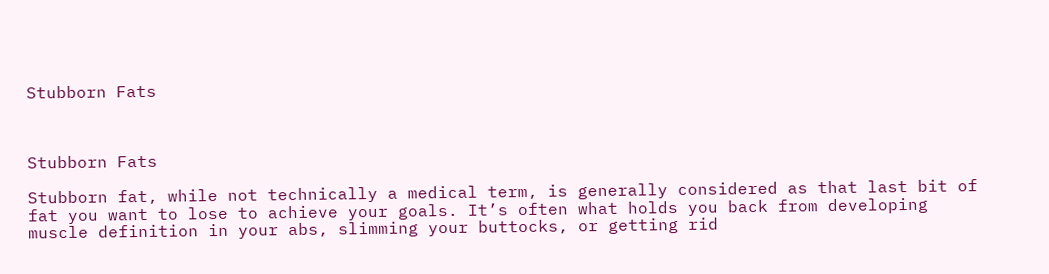Stubborn Fats



Stubborn Fats

Stubborn fat, while not technically a medical term, is generally considered as that last bit of fat you want to lose to achieve your goals. It’s often what holds you back from developing muscle definition in your abs, slimming your buttocks, or getting rid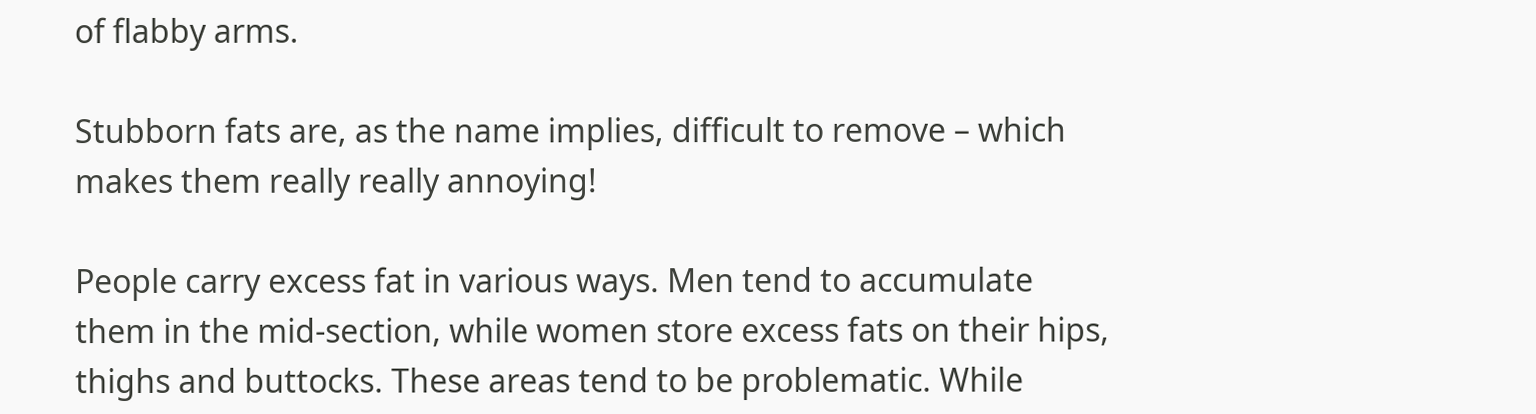of flabby arms.

Stubborn fats are, as the name implies, difficult to remove – which makes them really really annoying!

People carry excess fat in various ways. Men tend to accumulate them in the mid-section, while women store excess fats on their hips, thighs and buttocks. These areas tend to be problematic. While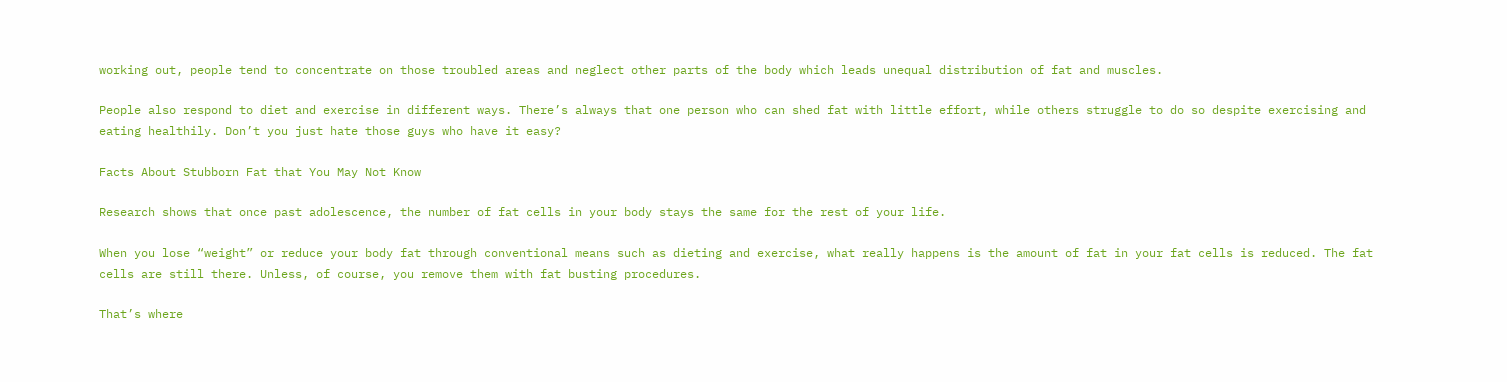working out, people tend to concentrate on those troubled areas and neglect other parts of the body which leads unequal distribution of fat and muscles.

People also respond to diet and exercise in different ways. There’s always that one person who can shed fat with little effort, while others struggle to do so despite exercising and eating healthily. Don’t you just hate those guys who have it easy?

Facts About Stubborn Fat that You May Not Know

Research shows that once past adolescence, the number of fat cells in your body stays the same for the rest of your life.

When you lose “weight” or reduce your body fat through conventional means such as dieting and exercise, what really happens is the amount of fat in your fat cells is reduced. The fat cells are still there. Unless, of course, you remove them with fat busting procedures.

That’s where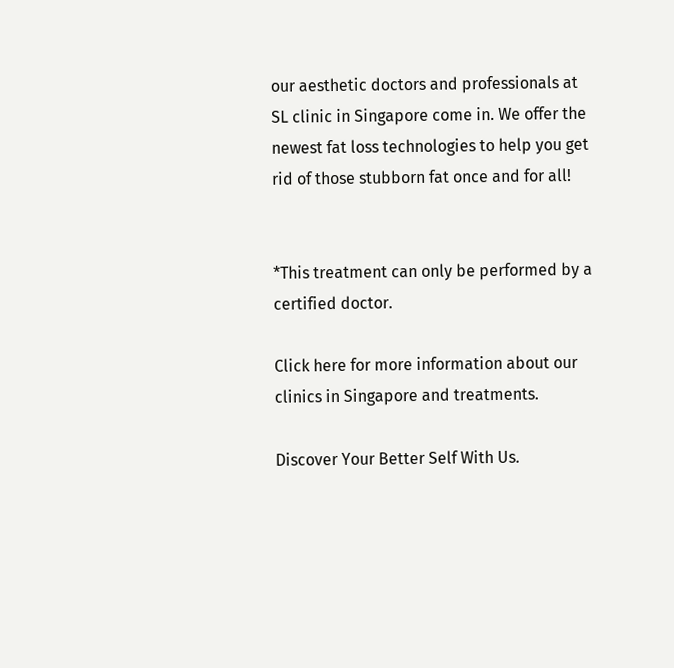our aesthetic doctors and professionals at SL clinic in Singapore come in. We offer the newest fat loss technologies to help you get rid of those stubborn fat once and for all!


*This treatment can only be performed by a certified doctor.

Click here for more information about our clinics in Singapore and treatments.

Discover Your Better Self With Us.